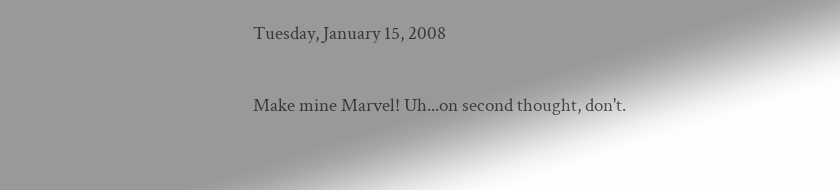Tuesday, January 15, 2008

Make mine Marvel! Uh...on second thought, don't.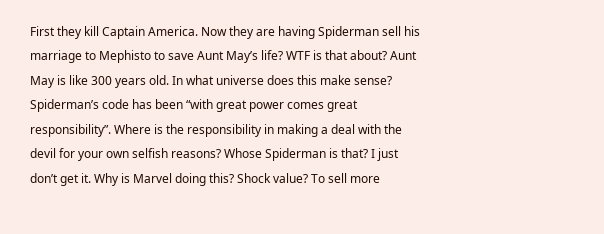First they kill Captain America. Now they are having Spiderman sell his marriage to Mephisto to save Aunt May’s life? WTF is that about? Aunt May is like 300 years old. In what universe does this make sense? Spiderman’s code has been “with great power comes great responsibility”. Where is the responsibility in making a deal with the devil for your own selfish reasons? Whose Spiderman is that? I just don’t get it. Why is Marvel doing this? Shock value? To sell more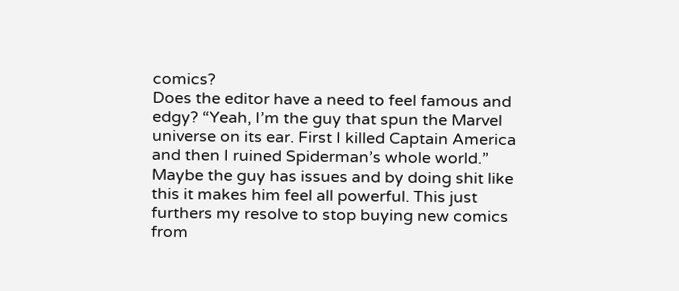comics?
Does the editor have a need to feel famous and edgy? “Yeah, I’m the guy that spun the Marvel universe on its ear. First I killed Captain America and then I ruined Spiderman’s whole world.”
Maybe the guy has issues and by doing shit like this it makes him feel all powerful. This just furthers my resolve to stop buying new comics from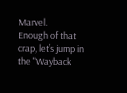Marvel.
Enough of that crap, let’s jump in the "Wayback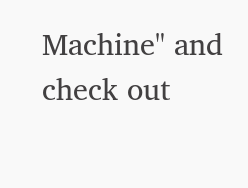Machine" and check out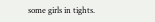some girls in tights.